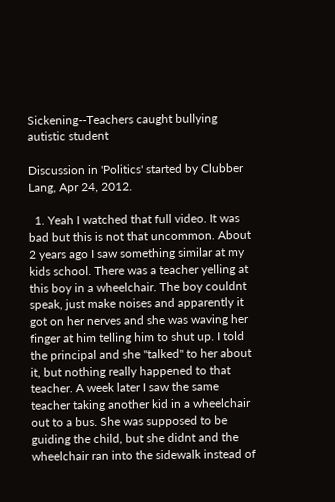Sickening--Teachers caught bullying autistic student

Discussion in 'Politics' started by Clubber Lang, Apr 24, 2012.

  1. Yeah I watched that full video. It was bad but this is not that uncommon. About 2 years ago I saw something similar at my kids school. There was a teacher yelling at this boy in a wheelchair. The boy couldnt speak, just make noises and apparently it got on her nerves and she was waving her finger at him telling him to shut up. I told the principal and she "talked" to her about it, but nothing really happened to that teacher. A week later I saw the same teacher taking another kid in a wheelchair out to a bus. She was supposed to be guiding the child, but she didnt and the wheelchair ran into the sidewalk instead of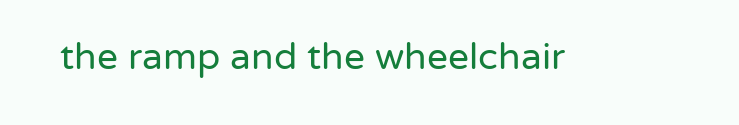the ramp and the wheelchair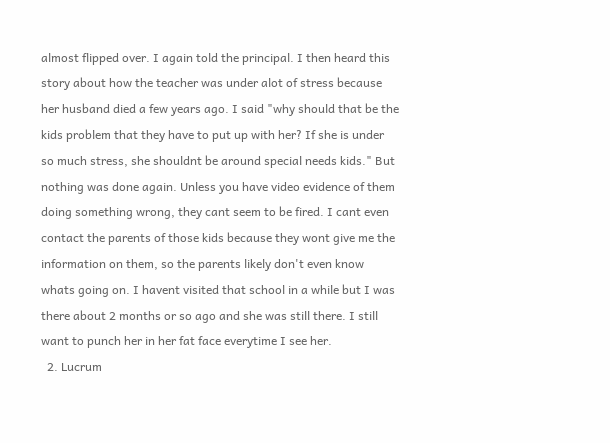almost flipped over. I again told the principal. I then heard this story about how the teacher was under alot of stress because her husband died a few years ago. I said "why should that be the kids problem that they have to put up with her? If she is under so much stress, she shouldnt be around special needs kids." But nothing was done again. Unless you have video evidence of them doing something wrong, they cant seem to be fired. I cant even contact the parents of those kids because they wont give me the information on them, so the parents likely don't even know whats going on. I havent visited that school in a while but I was there about 2 months or so ago and she was still there. I still want to punch her in her fat face everytime I see her.
  2. Lucrum